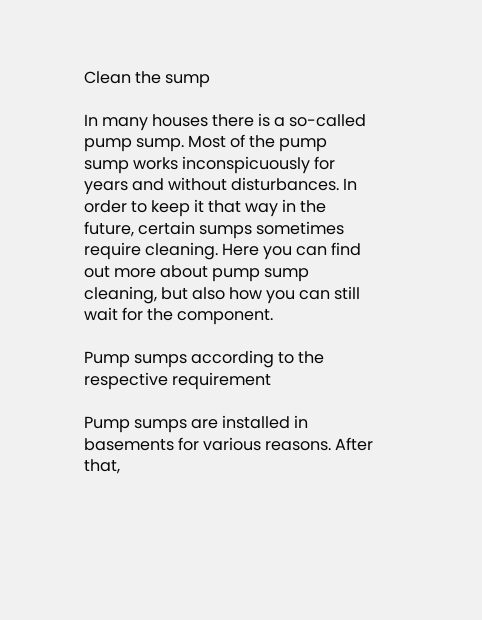Clean the sump

In many houses there is a so-called pump sump. Most of the pump sump works inconspicuously for years and without disturbances. In order to keep it that way in the future, certain sumps sometimes require cleaning. Here you can find out more about pump sump cleaning, but also how you can still wait for the component.

Pump sumps according to the respective requirement

Pump sumps are installed in basements for various reasons. After that,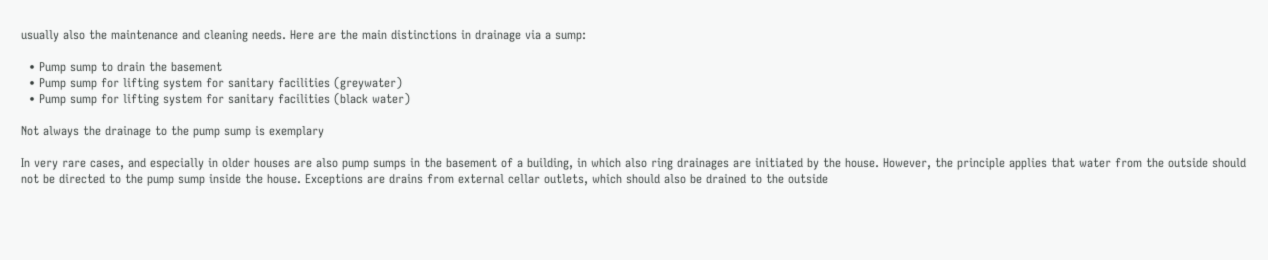usually also the maintenance and cleaning needs. Here are the main distinctions in drainage via a sump:

  • Pump sump to drain the basement
  • Pump sump for lifting system for sanitary facilities (greywater)
  • Pump sump for lifting system for sanitary facilities (black water)

Not always the drainage to the pump sump is exemplary

In very rare cases, and especially in older houses are also pump sumps in the basement of a building, in which also ring drainages are initiated by the house. However, the principle applies that water from the outside should not be directed to the pump sump inside the house. Exceptions are drains from external cellar outlets, which should also be drained to the outside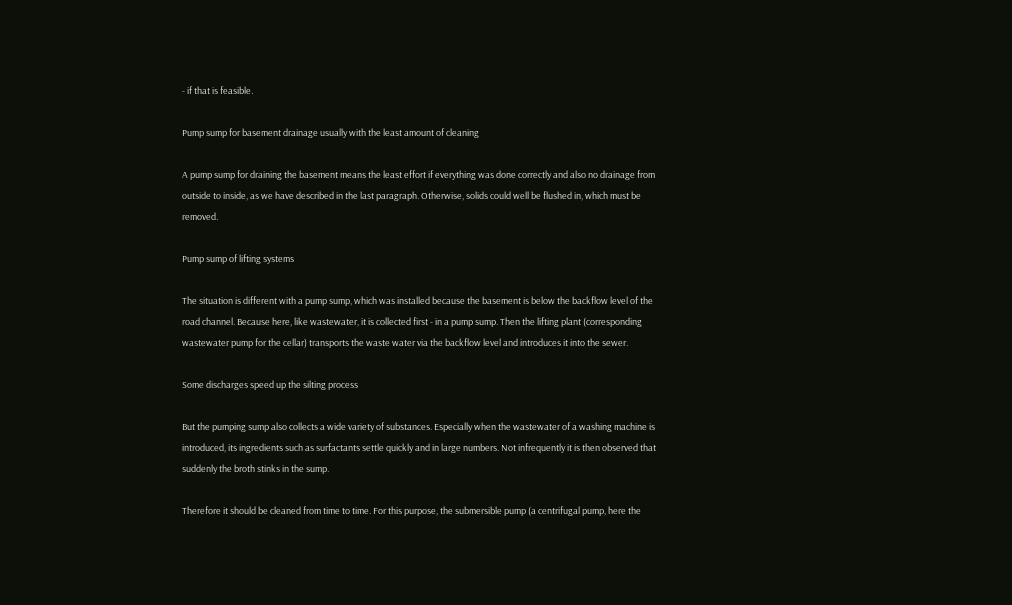- if that is feasible.

Pump sump for basement drainage usually with the least amount of cleaning

A pump sump for draining the basement means the least effort if everything was done correctly and also no drainage from outside to inside, as we have described in the last paragraph. Otherwise, solids could well be flushed in, which must be removed.

Pump sump of lifting systems

The situation is different with a pump sump, which was installed because the basement is below the backflow level of the road channel. Because here, like wastewater, it is collected first - in a pump sump. Then the lifting plant (corresponding wastewater pump for the cellar) transports the waste water via the backflow level and introduces it into the sewer.

Some discharges speed up the silting process

But the pumping sump also collects a wide variety of substances. Especially when the wastewater of a washing machine is introduced, its ingredients such as surfactants settle quickly and in large numbers. Not infrequently it is then observed that suddenly the broth stinks in the sump.

Therefore it should be cleaned from time to time. For this purpose, the submersible pump (a centrifugal pump, here the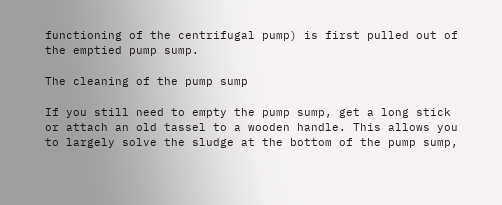functioning of the centrifugal pump) is first pulled out of the emptied pump sump.

The cleaning of the pump sump

If you still need to empty the pump sump, get a long stick or attach an old tassel to a wooden handle. This allows you to largely solve the sludge at the bottom of the pump sump,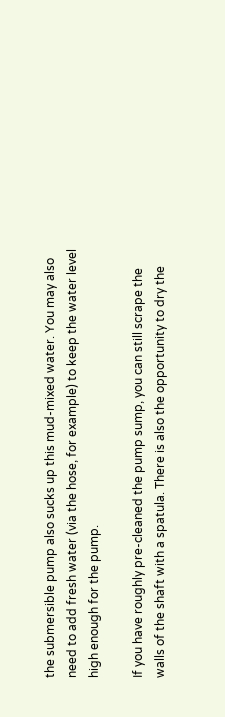the submersible pump also sucks up this mud-mixed water. You may also need to add fresh water (via the hose, for example) to keep the water level high enough for the pump.

If you have roughly pre-cleaned the pump sump, you can still scrape the walls of the shaft with a spatula. There is also the opportunity to dry the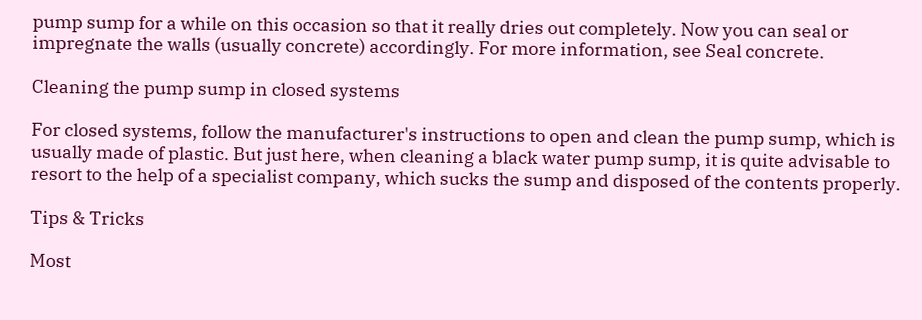pump sump for a while on this occasion so that it really dries out completely. Now you can seal or impregnate the walls (usually concrete) accordingly. For more information, see Seal concrete.

Cleaning the pump sump in closed systems

For closed systems, follow the manufacturer's instructions to open and clean the pump sump, which is usually made of plastic. But just here, when cleaning a black water pump sump, it is quite advisable to resort to the help of a specialist company, which sucks the sump and disposed of the contents properly.

Tips & Tricks

Most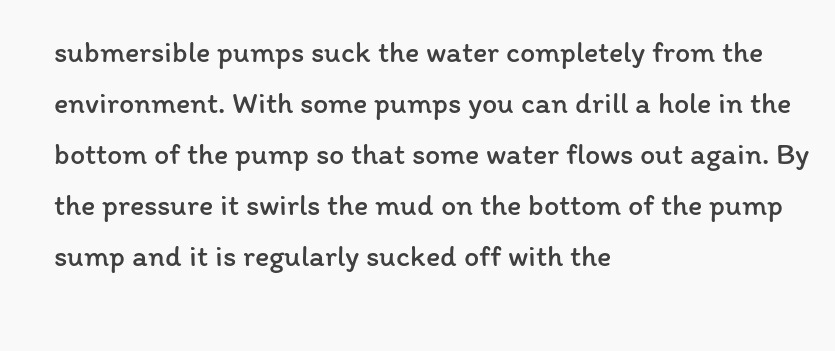submersible pumps suck the water completely from the environment. With some pumps you can drill a hole in the bottom of the pump so that some water flows out again. By the pressure it swirls the mud on the bottom of the pump sump and it is regularly sucked off with the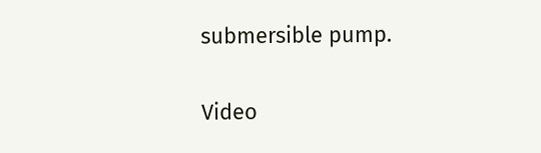submersible pump.

Video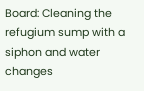Board: Cleaning the refugium sump with a siphon and water changes